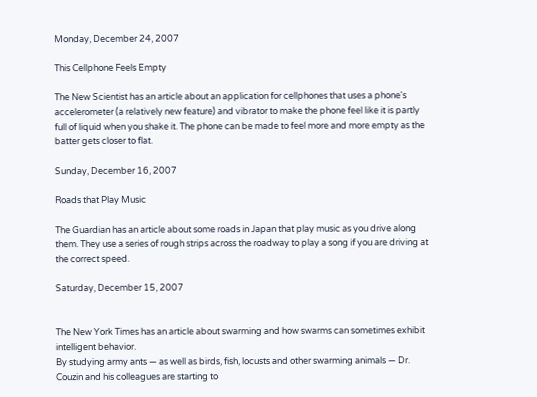Monday, December 24, 2007

This Cellphone Feels Empty

The New Scientist has an article about an application for cellphones that uses a phone's accelerometer (a relatively new feature) and vibrator to make the phone feel like it is partly full of liquid when you shake it. The phone can be made to feel more and more empty as the batter gets closer to flat.

Sunday, December 16, 2007

Roads that Play Music

The Guardian has an article about some roads in Japan that play music as you drive along them. They use a series of rough strips across the roadway to play a song if you are driving at the correct speed.

Saturday, December 15, 2007


The New York Times has an article about swarming and how swarms can sometimes exhibit intelligent behavior.
By studying army ants — as well as birds, fish, locusts and other swarming animals — Dr. Couzin and his colleagues are starting to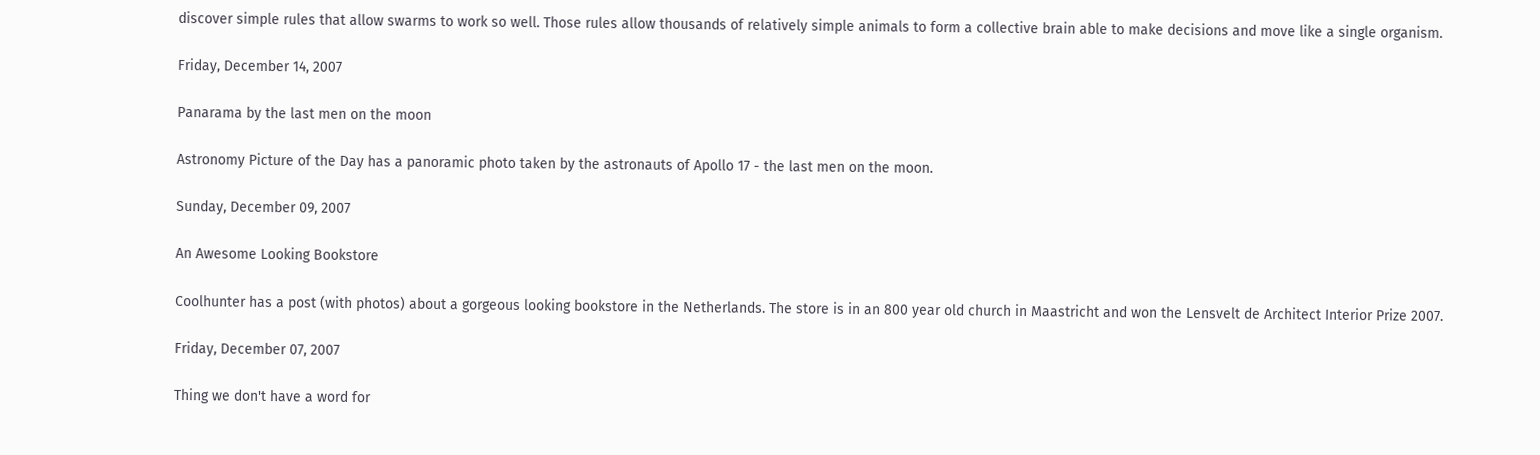discover simple rules that allow swarms to work so well. Those rules allow thousands of relatively simple animals to form a collective brain able to make decisions and move like a single organism.

Friday, December 14, 2007

Panarama by the last men on the moon

Astronomy Picture of the Day has a panoramic photo taken by the astronauts of Apollo 17 - the last men on the moon.

Sunday, December 09, 2007

An Awesome Looking Bookstore

Coolhunter has a post (with photos) about a gorgeous looking bookstore in the Netherlands. The store is in an 800 year old church in Maastricht and won the Lensvelt de Architect Interior Prize 2007.

Friday, December 07, 2007

Thing we don't have a word for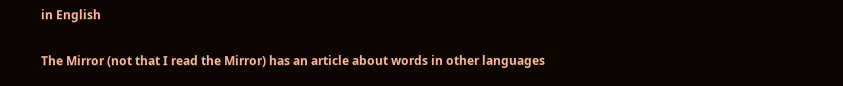in English

The Mirror (not that I read the Mirror) has an article about words in other languages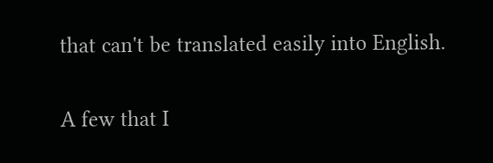that can't be translated easily into English.

A few that I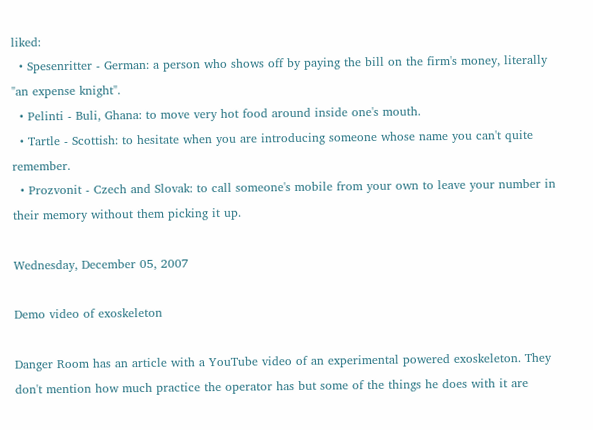liked:
  • Spesenritter - German: a person who shows off by paying the bill on the firm's money, literally "an expense knight".
  • Pelinti - Buli, Ghana: to move very hot food around inside one's mouth.
  • Tartle - Scottish: to hesitate when you are introducing someone whose name you can't quite remember.
  • Prozvonit - Czech and Slovak: to call someone's mobile from your own to leave your number in their memory without them picking it up.

Wednesday, December 05, 2007

Demo video of exoskeleton

Danger Room has an article with a YouTube video of an experimental powered exoskeleton. They don't mention how much practice the operator has but some of the things he does with it are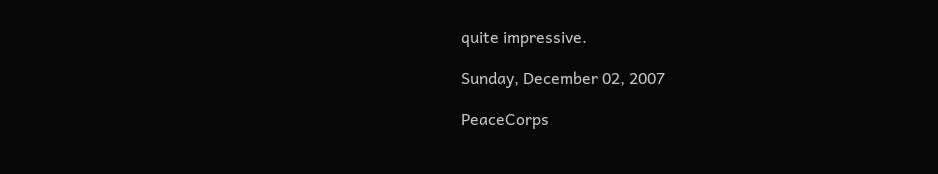quite impressive.

Sunday, December 02, 2007

PeaceCorps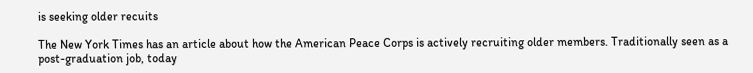is seeking older recuits

The New York Times has an article about how the American Peace Corps is actively recruiting older members. Traditionally seen as a post-graduation job, today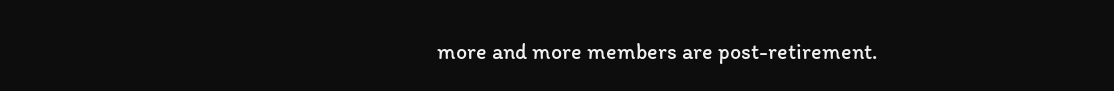more and more members are post-retirement.